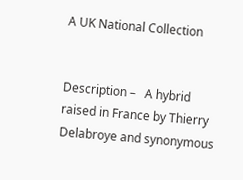A UK National Collection


Description –   A hybrid raised in France by Thierry Delabroye and synonymous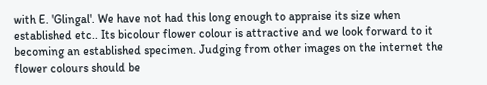with E. 'Glingal'. We have not had this long enough to appraise its size when established etc.. Its bicolour flower colour is attractive and we look forward to it becoming an established specimen. Judging from other images on the internet the flower colours should be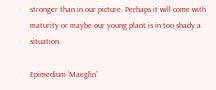stronger than in our picture. Perhaps it will come with maturity or maybe our young plant is in too shady a situation.

Epimedium 'Maeglin'